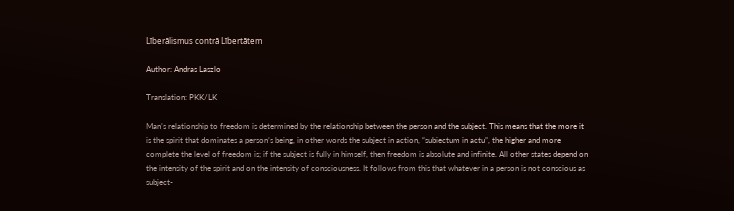Līberālismus contrā Lībertātem

Author: Andras Laszlo

Translation: PKK/LK

Man’s relationship to freedom is determined by the relationship between the person and the subject. This means that the more it is the spirit that dominates a person’s being, in other words the subject in action, “subiectum in actu”, the higher and more complete the level of freedom is; if the subject is fully in himself, then freedom is absolute and infinite. All other states depend on the intensity of the spirit and on the intensity of consciousness. It follows from this that whatever in a person is not conscious as subject-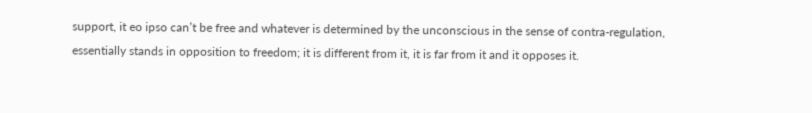support, it eo ipso can’t be free and whatever is determined by the unconscious in the sense of contra-regulation, essentially stands in opposition to freedom; it is different from it, it is far from it and it opposes it.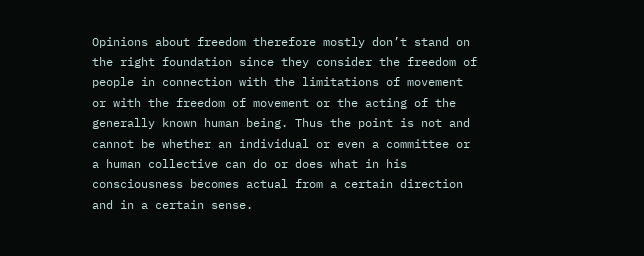Opinions about freedom therefore mostly don’t stand on the right foundation since they consider the freedom of people in connection with the limitations of movement or with the freedom of movement or the acting of the generally known human being. Thus the point is not and cannot be whether an individual or even a committee or a human collective can do or does what in his consciousness becomes actual from a certain direction and in a certain sense.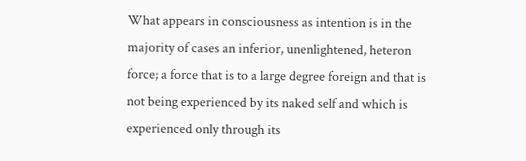What appears in consciousness as intention is in the majority of cases an inferior, unenlightened, heteron force; a force that is to a large degree foreign and that is not being experienced by its naked self and which is experienced only through its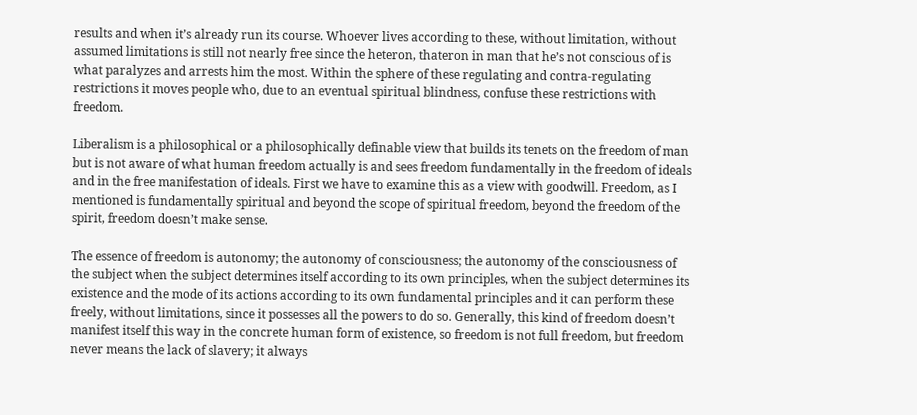results and when it’s already run its course. Whoever lives according to these, without limitation, without assumed limitations is still not nearly free since the heteron, thateron in man that he’s not conscious of is what paralyzes and arrests him the most. Within the sphere of these regulating and contra-regulating restrictions it moves people who, due to an eventual spiritual blindness, confuse these restrictions with freedom.

Liberalism is a philosophical or a philosophically definable view that builds its tenets on the freedom of man but is not aware of what human freedom actually is and sees freedom fundamentally in the freedom of ideals and in the free manifestation of ideals. First we have to examine this as a view with goodwill. Freedom, as I mentioned is fundamentally spiritual and beyond the scope of spiritual freedom, beyond the freedom of the spirit, freedom doesn’t make sense.

The essence of freedom is autonomy; the autonomy of consciousness; the autonomy of the consciousness of the subject when the subject determines itself according to its own principles, when the subject determines its existence and the mode of its actions according to its own fundamental principles and it can perform these freely, without limitations, since it possesses all the powers to do so. Generally, this kind of freedom doesn’t manifest itself this way in the concrete human form of existence, so freedom is not full freedom, but freedom never means the lack of slavery; it always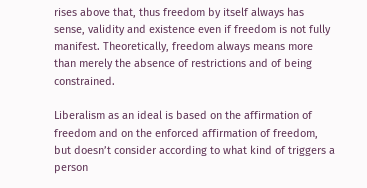rises above that, thus freedom by itself always has sense, validity and existence even if freedom is not fully manifest. Theoretically, freedom always means more than merely the absence of restrictions and of being constrained.

Liberalism as an ideal is based on the affirmation of freedom and on the enforced affirmation of freedom, but doesn’t consider according to what kind of triggers a person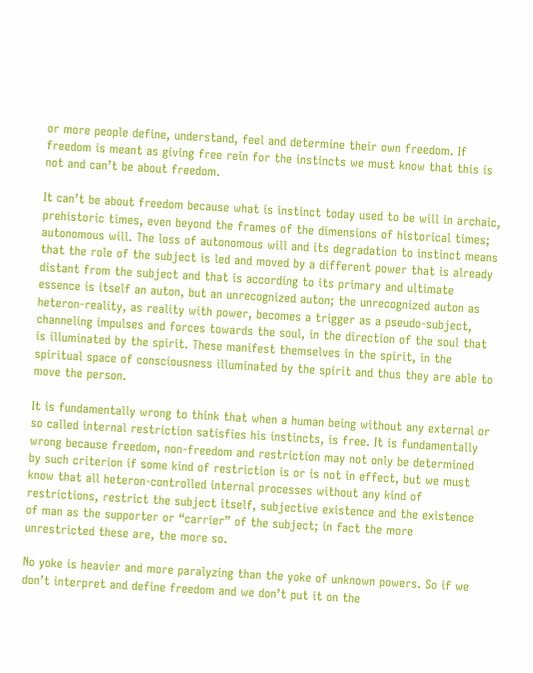or more people define, understand, feel and determine their own freedom. If freedom is meant as giving free rein for the instincts we must know that this is not and can’t be about freedom.

It can’t be about freedom because what is instinct today used to be will in archaic, prehistoric times, even beyond the frames of the dimensions of historical times; autonomous will. The loss of autonomous will and its degradation to instinct means that the role of the subject is led and moved by a different power that is already distant from the subject and that is according to its primary and ultimate essence is itself an auton, but an unrecognized auton; the unrecognized auton as heteron-reality, as reality with power, becomes a trigger as a pseudo-subject, channeling impulses and forces towards the soul, in the direction of the soul that is illuminated by the spirit. These manifest themselves in the spirit, in the spiritual space of consciousness illuminated by the spirit and thus they are able to move the person.

It is fundamentally wrong to think that when a human being without any external or so called internal restriction satisfies his instincts, is free. It is fundamentally wrong because freedom, non-freedom and restriction may not only be determined by such criterion if some kind of restriction is or is not in effect, but we must know that all heteron-controlled internal processes without any kind of restrictions, restrict the subject itself, subjective existence and the existence of man as the supporter or “carrier” of the subject; in fact the more unrestricted these are, the more so.

No yoke is heavier and more paralyzing than the yoke of unknown powers. So if we don’t interpret and define freedom and we don’t put it on the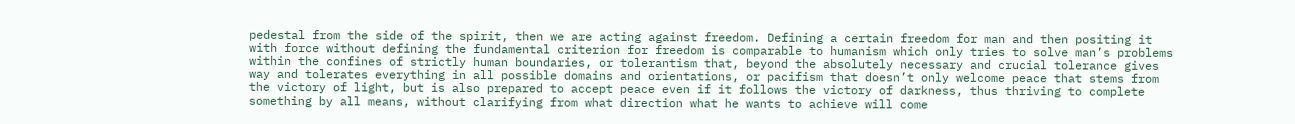pedestal from the side of the spirit, then we are acting against freedom. Defining a certain freedom for man and then positing it with force without defining the fundamental criterion for freedom is comparable to humanism which only tries to solve man’s problems within the confines of strictly human boundaries, or tolerantism that, beyond the absolutely necessary and crucial tolerance gives way and tolerates everything in all possible domains and orientations, or pacifism that doesn’t only welcome peace that stems from the victory of light, but is also prepared to accept peace even if it follows the victory of darkness, thus thriving to complete something by all means, without clarifying from what direction what he wants to achieve will come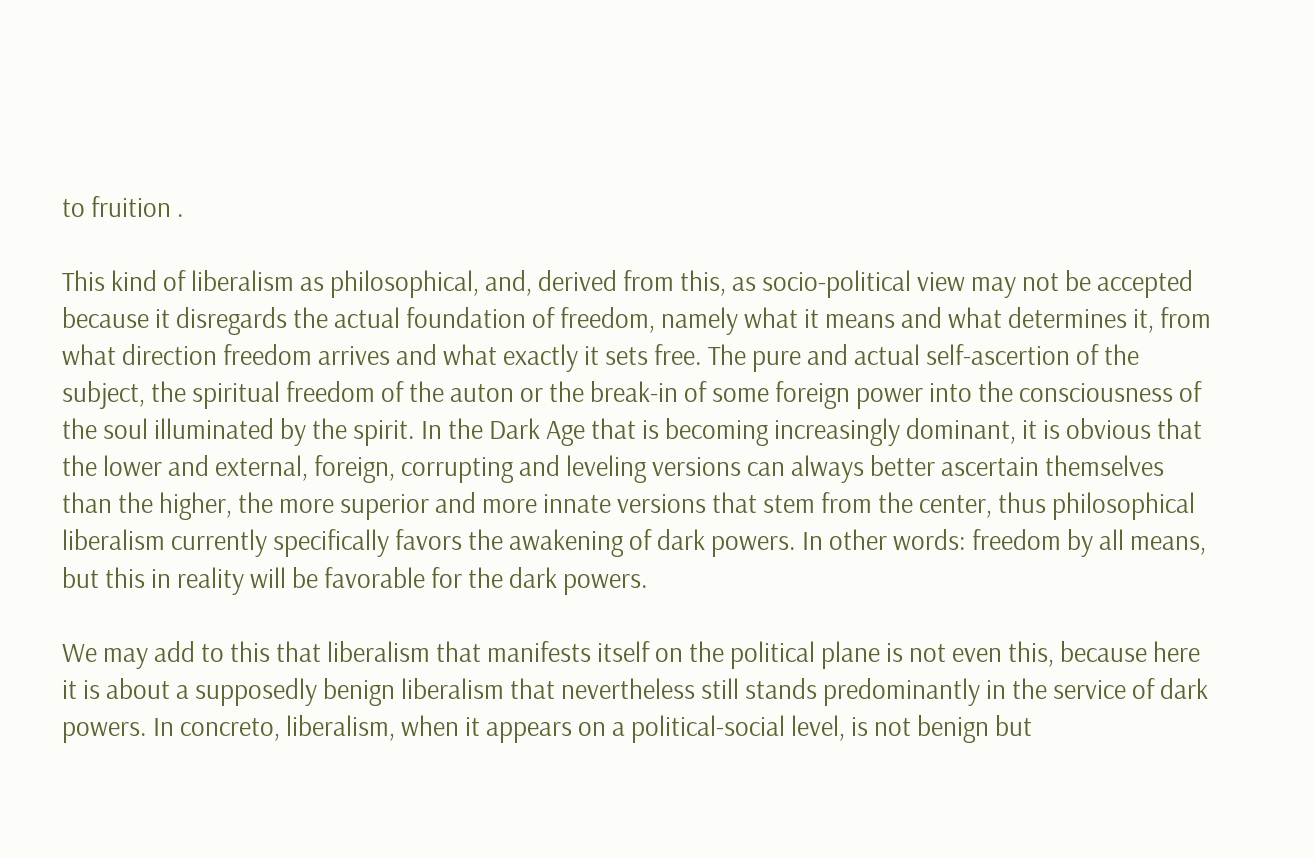to fruition .

This kind of liberalism as philosophical, and, derived from this, as socio-political view may not be accepted because it disregards the actual foundation of freedom, namely what it means and what determines it, from what direction freedom arrives and what exactly it sets free. The pure and actual self-ascertion of the subject, the spiritual freedom of the auton or the break-in of some foreign power into the consciousness of the soul illuminated by the spirit. In the Dark Age that is becoming increasingly dominant, it is obvious that the lower and external, foreign, corrupting and leveling versions can always better ascertain themselves than the higher, the more superior and more innate versions that stem from the center, thus philosophical liberalism currently specifically favors the awakening of dark powers. In other words: freedom by all means, but this in reality will be favorable for the dark powers.

We may add to this that liberalism that manifests itself on the political plane is not even this, because here it is about a supposedly benign liberalism that nevertheless still stands predominantly in the service of dark powers. In concreto, liberalism, when it appears on a political-social level, is not benign but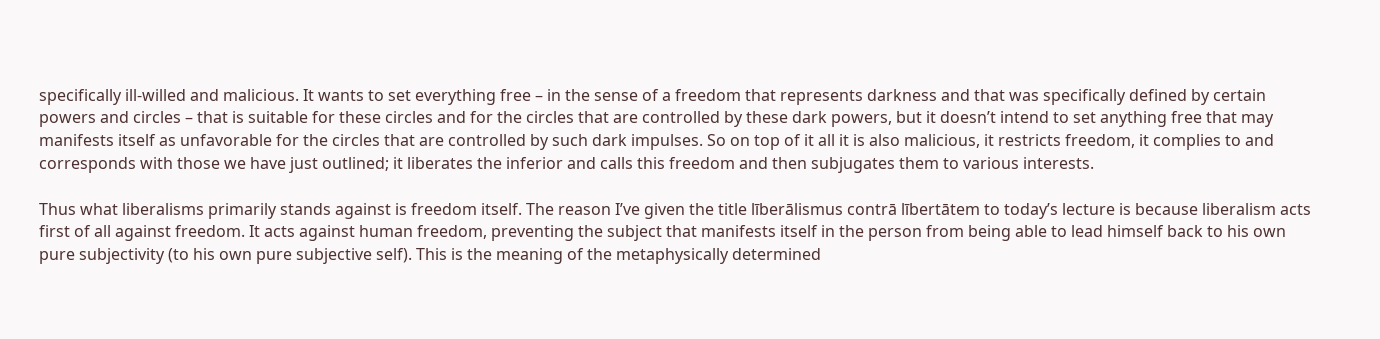specifically ill-willed and malicious. It wants to set everything free – in the sense of a freedom that represents darkness and that was specifically defined by certain powers and circles – that is suitable for these circles and for the circles that are controlled by these dark powers, but it doesn’t intend to set anything free that may manifests itself as unfavorable for the circles that are controlled by such dark impulses. So on top of it all it is also malicious, it restricts freedom, it complies to and corresponds with those we have just outlined; it liberates the inferior and calls this freedom and then subjugates them to various interests.

Thus what liberalisms primarily stands against is freedom itself. The reason I’ve given the title līberālismus contrā lībertātem to today’s lecture is because liberalism acts first of all against freedom. It acts against human freedom, preventing the subject that manifests itself in the person from being able to lead himself back to his own pure subjectivity (to his own pure subjective self). This is the meaning of the metaphysically determined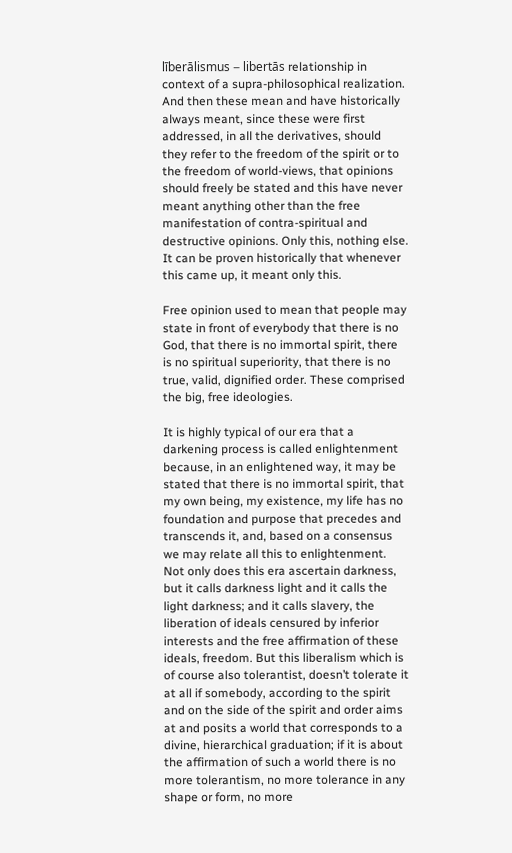līberālismus – libertās relationship in context of a supra-philosophical realization. And then these mean and have historically always meant, since these were first addressed, in all the derivatives, should they refer to the freedom of the spirit or to the freedom of world-views, that opinions should freely be stated and this have never meant anything other than the free manifestation of contra-spiritual and destructive opinions. Only this, nothing else. It can be proven historically that whenever this came up, it meant only this.

Free opinion used to mean that people may state in front of everybody that there is no God, that there is no immortal spirit, there is no spiritual superiority, that there is no true, valid, dignified order. These comprised the big, free ideologies.

It is highly typical of our era that a darkening process is called enlightenment because, in an enlightened way, it may be stated that there is no immortal spirit, that my own being, my existence, my life has no foundation and purpose that precedes and transcends it, and, based on a consensus we may relate all this to enlightenment. Not only does this era ascertain darkness, but it calls darkness light and it calls the light darkness; and it calls slavery, the liberation of ideals censured by inferior interests and the free affirmation of these ideals, freedom. But this liberalism which is of course also tolerantist, doesn’t tolerate it at all if somebody, according to the spirit and on the side of the spirit and order aims at and posits a world that corresponds to a divine, hierarchical graduation; if it is about the affirmation of such a world there is no more tolerantism, no more tolerance in any shape or form, no more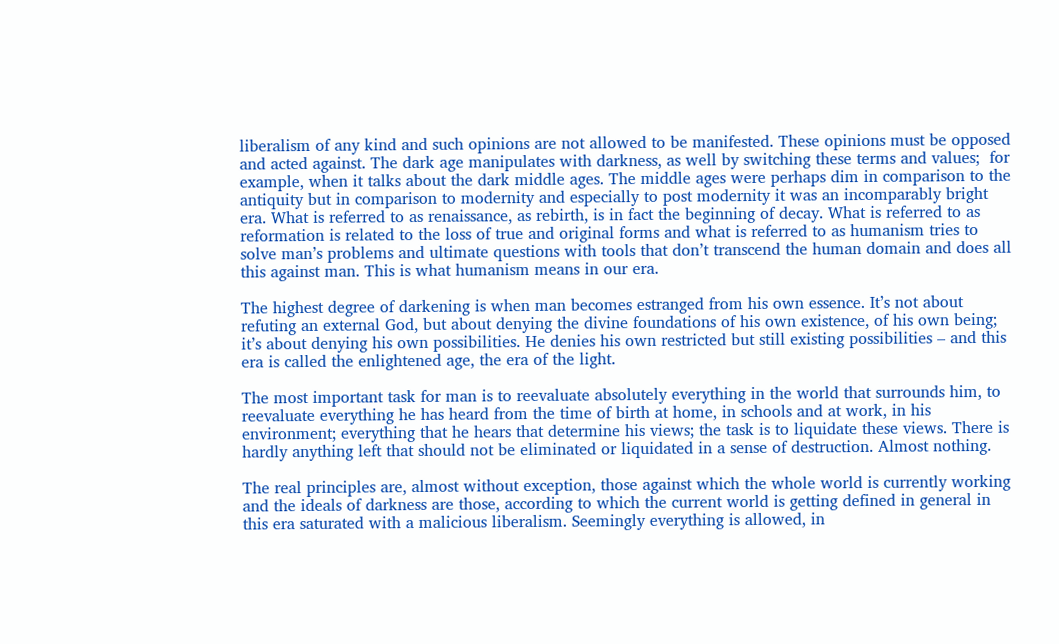liberalism of any kind and such opinions are not allowed to be manifested. These opinions must be opposed and acted against. The dark age manipulates with darkness, as well by switching these terms and values;  for example, when it talks about the dark middle ages. The middle ages were perhaps dim in comparison to the antiquity but in comparison to modernity and especially to post modernity it was an incomparably bright era. What is referred to as renaissance, as rebirth, is in fact the beginning of decay. What is referred to as reformation is related to the loss of true and original forms and what is referred to as humanism tries to solve man’s problems and ultimate questions with tools that don’t transcend the human domain and does all this against man. This is what humanism means in our era.

The highest degree of darkening is when man becomes estranged from his own essence. It’s not about refuting an external God, but about denying the divine foundations of his own existence, of his own being; it’s about denying his own possibilities. He denies his own restricted but still existing possibilities – and this era is called the enlightened age, the era of the light.

The most important task for man is to reevaluate absolutely everything in the world that surrounds him, to reevaluate everything he has heard from the time of birth at home, in schools and at work, in his environment; everything that he hears that determine his views; the task is to liquidate these views. There is hardly anything left that should not be eliminated or liquidated in a sense of destruction. Almost nothing.

The real principles are, almost without exception, those against which the whole world is currently working and the ideals of darkness are those, according to which the current world is getting defined in general in this era saturated with a malicious liberalism. Seemingly everything is allowed, in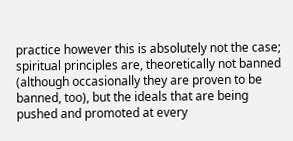practice however this is absolutely not the case; spiritual principles are, theoretically not banned (although occasionally they are proven to be banned, too), but the ideals that are being pushed and promoted at every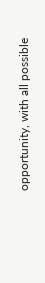opportunity, with all possible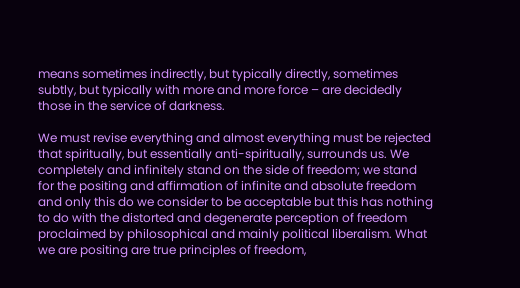means sometimes indirectly, but typically directly, sometimes subtly, but typically with more and more force – are decidedly those in the service of darkness.

We must revise everything and almost everything must be rejected that spiritually, but essentially anti-spiritually, surrounds us. We completely and infinitely stand on the side of freedom; we stand for the positing and affirmation of infinite and absolute freedom and only this do we consider to be acceptable but this has nothing to do with the distorted and degenerate perception of freedom proclaimed by philosophical and mainly political liberalism. What we are positing are true principles of freedom,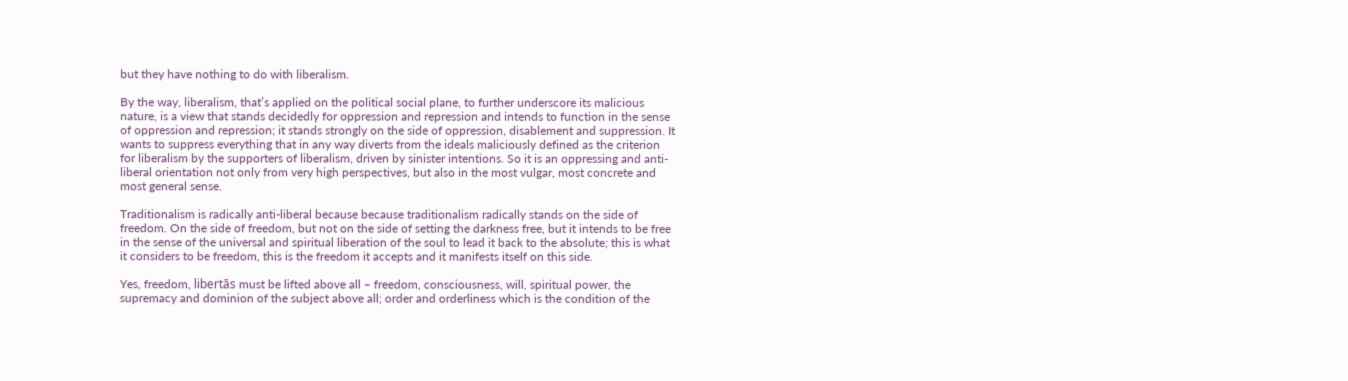but they have nothing to do with liberalism.

By the way, liberalism, that’s applied on the political social plane, to further underscore its malicious nature, is a view that stands decidedly for oppression and repression and intends to function in the sense of oppression and repression; it stands strongly on the side of oppression, disablement and suppression. It wants to suppress everything that in any way diverts from the ideals maliciously defined as the criterion for liberalism by the supporters of liberalism, driven by sinister intentions. So it is an oppressing and anti-liberal orientation not only from very high perspectives, but also in the most vulgar, most concrete and most general sense.

Traditionalism is radically anti-liberal because because traditionalism radically stands on the side of freedom. On the side of freedom, but not on the side of setting the darkness free, but it intends to be free in the sense of the universal and spiritual liberation of the soul to lead it back to the absolute; this is what it considers to be freedom, this is the freedom it accepts and it manifests itself on this side.

Yes, freedom, libertās must be lifted above all – freedom, consciousness, will, spiritual power, the supremacy and dominion of the subject above all; order and orderliness which is the condition of the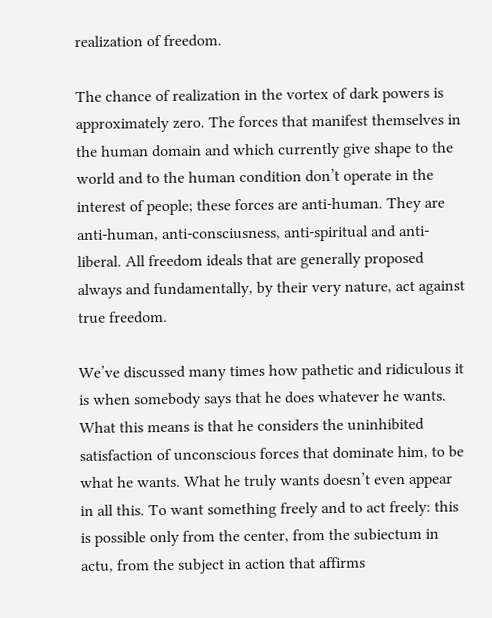realization of freedom.

The chance of realization in the vortex of dark powers is approximately zero. The forces that manifest themselves in the human domain and which currently give shape to the world and to the human condition don’t operate in the interest of people; these forces are anti-human. They are anti-human, anti-consciusness, anti-spiritual and anti-liberal. All freedom ideals that are generally proposed always and fundamentally, by their very nature, act against true freedom.

We’ve discussed many times how pathetic and ridiculous it is when somebody says that he does whatever he wants. What this means is that he considers the uninhibited satisfaction of unconscious forces that dominate him, to be what he wants. What he truly wants doesn’t even appear in all this. To want something freely and to act freely: this is possible only from the center, from the subiectum in actu, from the subject in action that affirms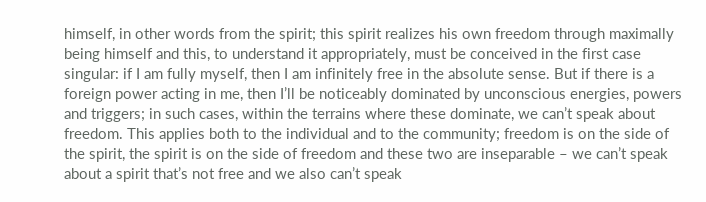himself, in other words from the spirit; this spirit realizes his own freedom through maximally being himself and this, to understand it appropriately, must be conceived in the first case singular: if I am fully myself, then I am infinitely free in the absolute sense. But if there is a foreign power acting in me, then I’ll be noticeably dominated by unconscious energies, powers and triggers; in such cases, within the terrains where these dominate, we can’t speak about freedom. This applies both to the individual and to the community; freedom is on the side of the spirit, the spirit is on the side of freedom and these two are inseparable – we can’t speak about a spirit that’s not free and we also can’t speak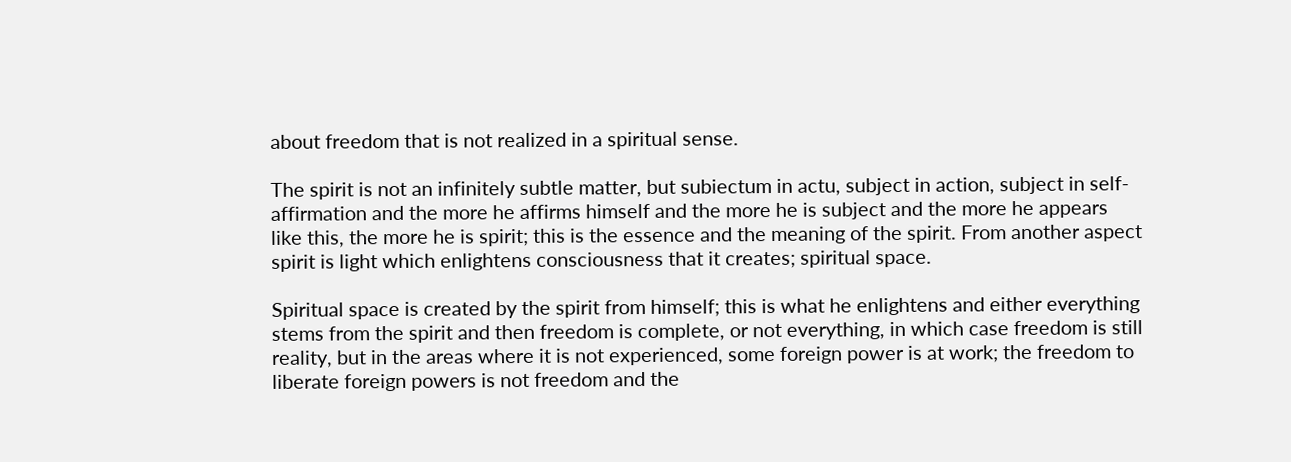about freedom that is not realized in a spiritual sense.

The spirit is not an infinitely subtle matter, but subiectum in actu, subject in action, subject in self-affirmation and the more he affirms himself and the more he is subject and the more he appears like this, the more he is spirit; this is the essence and the meaning of the spirit. From another aspect spirit is light which enlightens consciousness that it creates; spiritual space.

Spiritual space is created by the spirit from himself; this is what he enlightens and either everything stems from the spirit and then freedom is complete, or not everything, in which case freedom is still reality, but in the areas where it is not experienced, some foreign power is at work; the freedom to liberate foreign powers is not freedom and the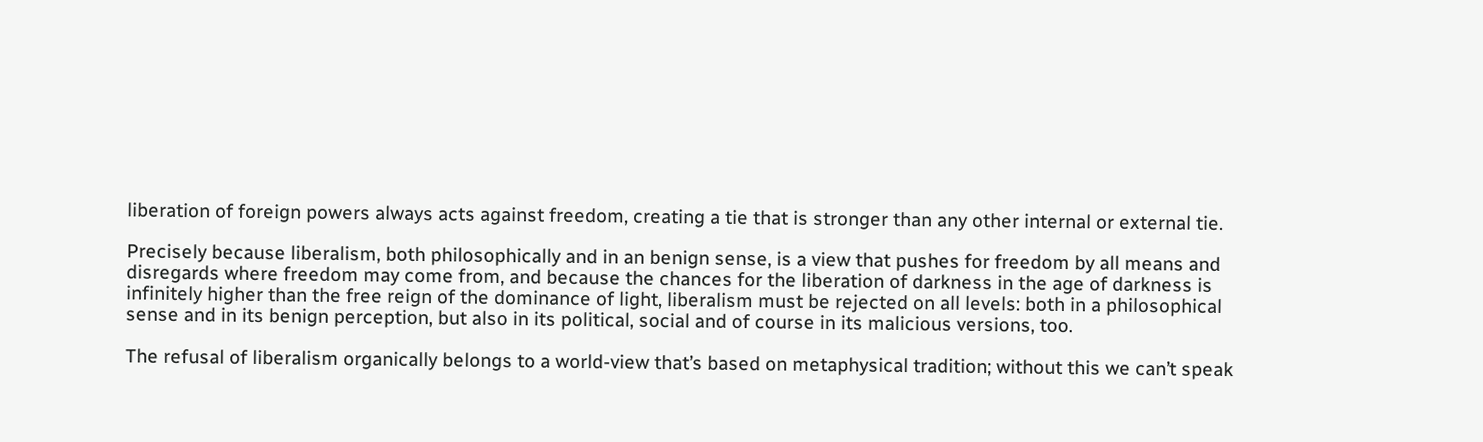liberation of foreign powers always acts against freedom, creating a tie that is stronger than any other internal or external tie.

Precisely because liberalism, both philosophically and in an benign sense, is a view that pushes for freedom by all means and disregards where freedom may come from, and because the chances for the liberation of darkness in the age of darkness is infinitely higher than the free reign of the dominance of light, liberalism must be rejected on all levels: both in a philosophical sense and in its benign perception, but also in its political, social and of course in its malicious versions, too.

The refusal of liberalism organically belongs to a world-view that’s based on metaphysical tradition; without this we can’t speak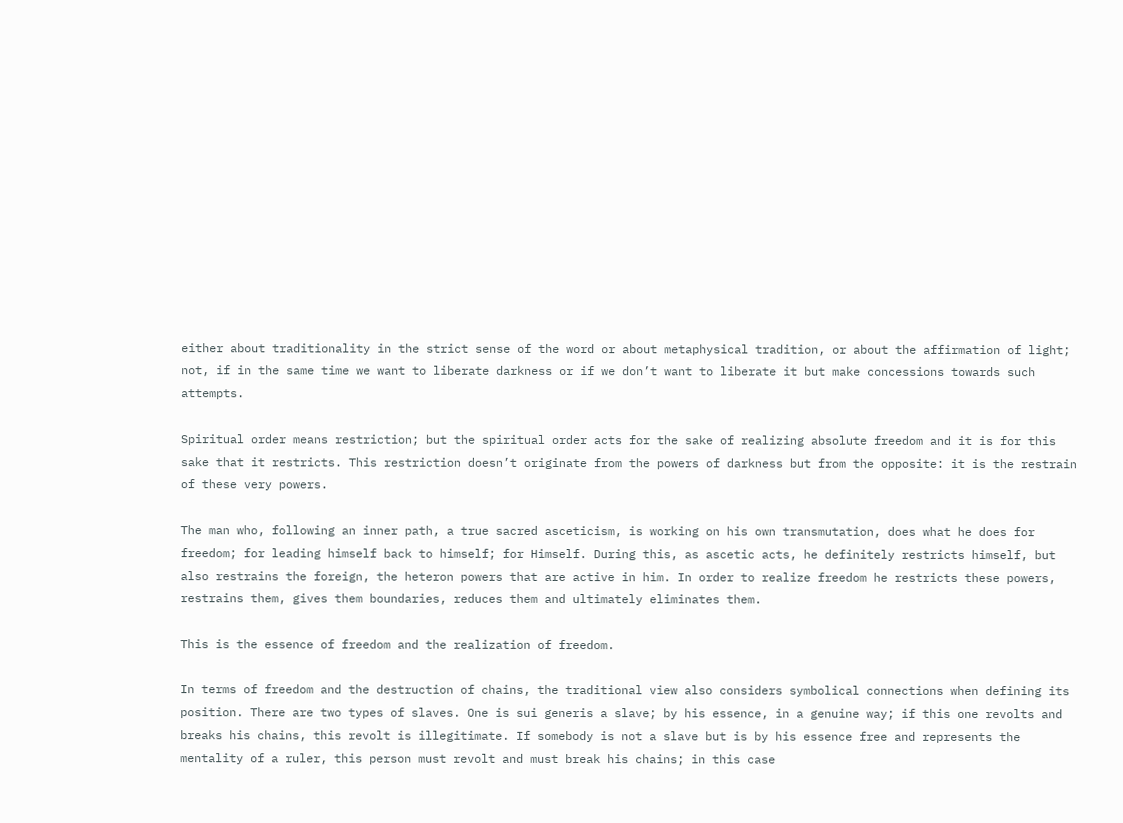either about traditionality in the strict sense of the word or about metaphysical tradition, or about the affirmation of light; not, if in the same time we want to liberate darkness or if we don’t want to liberate it but make concessions towards such attempts.

Spiritual order means restriction; but the spiritual order acts for the sake of realizing absolute freedom and it is for this sake that it restricts. This restriction doesn’t originate from the powers of darkness but from the opposite: it is the restrain of these very powers.

The man who, following an inner path, a true sacred asceticism, is working on his own transmutation, does what he does for freedom; for leading himself back to himself; for Himself. During this, as ascetic acts, he definitely restricts himself, but also restrains the foreign, the heteron powers that are active in him. In order to realize freedom he restricts these powers, restrains them, gives them boundaries, reduces them and ultimately eliminates them.

This is the essence of freedom and the realization of freedom.

In terms of freedom and the destruction of chains, the traditional view also considers symbolical connections when defining its position. There are two types of slaves. One is sui generis a slave; by his essence, in a genuine way; if this one revolts and breaks his chains, this revolt is illegitimate. If somebody is not a slave but is by his essence free and represents the mentality of a ruler, this person must revolt and must break his chains; in this case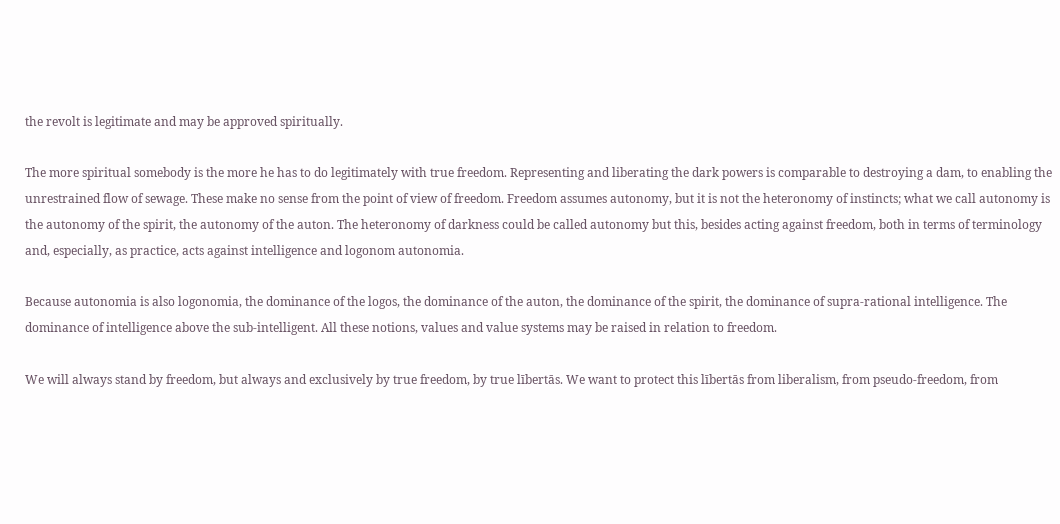the revolt is legitimate and may be approved spiritually.

The more spiritual somebody is the more he has to do legitimately with true freedom. Representing and liberating the dark powers is comparable to destroying a dam, to enabling the unrestrained flow of sewage. These make no sense from the point of view of freedom. Freedom assumes autonomy, but it is not the heteronomy of instincts; what we call autonomy is the autonomy of the spirit, the autonomy of the auton. The heteronomy of darkness could be called autonomy but this, besides acting against freedom, both in terms of terminology and, especially, as practice, acts against intelligence and logonom autonomia.

Because autonomia is also logonomia, the dominance of the logos, the dominance of the auton, the dominance of the spirit, the dominance of supra-rational intelligence. The dominance of intelligence above the sub-intelligent. All these notions, values and value systems may be raised in relation to freedom.

We will always stand by freedom, but always and exclusively by true freedom, by true lībertās. We want to protect this lībertās from liberalism, from pseudo-freedom, from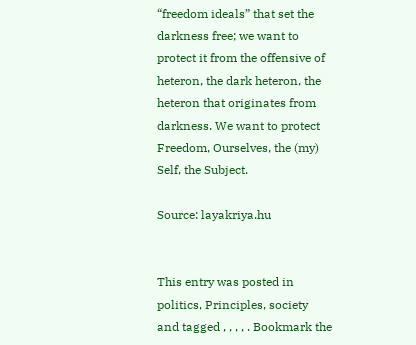“freedom ideals” that set the darkness free; we want to protect it from the offensive of heteron, the dark heteron, the heteron that originates from darkness. We want to protect Freedom, Ourselves, the (my) Self, the Subject.

Source: layakriya.hu


This entry was posted in politics, Principles, society and tagged , , , , . Bookmark the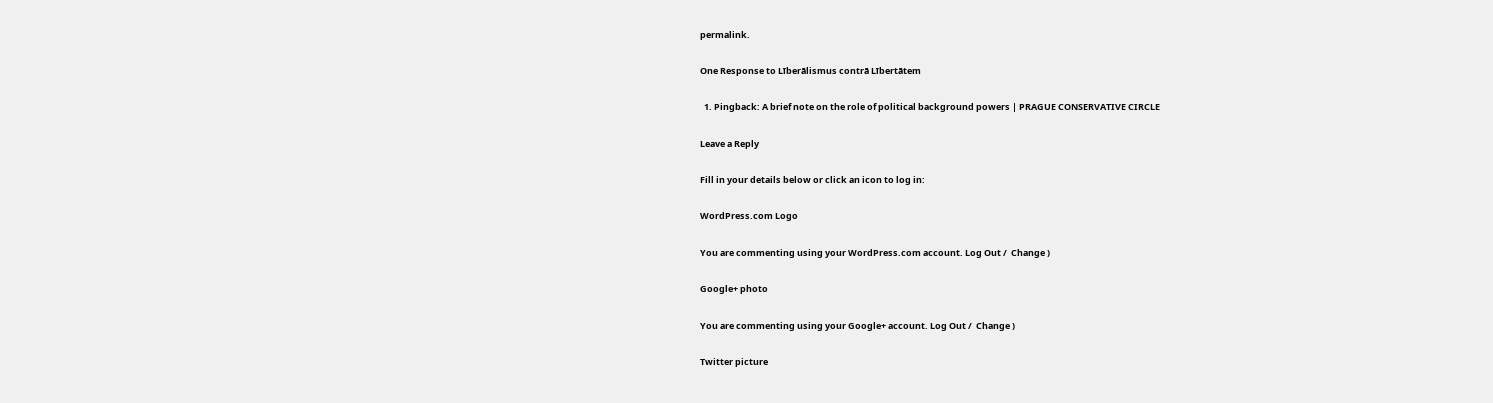permalink.

One Response to Līberālismus contrā Lībertātem

  1. Pingback: A brief note on the role of political background powers | PRAGUE CONSERVATIVE CIRCLE

Leave a Reply

Fill in your details below or click an icon to log in:

WordPress.com Logo

You are commenting using your WordPress.com account. Log Out /  Change )

Google+ photo

You are commenting using your Google+ account. Log Out /  Change )

Twitter picture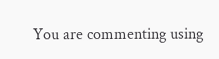You are commenting using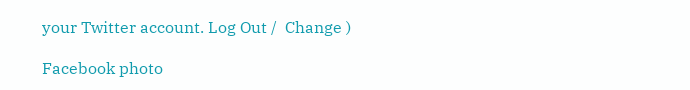your Twitter account. Log Out /  Change )

Facebook photo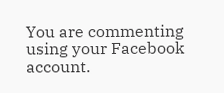You are commenting using your Facebook account.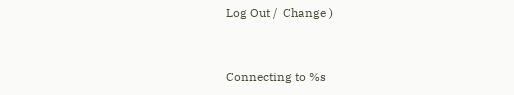Log Out /  Change )


Connecting to %s